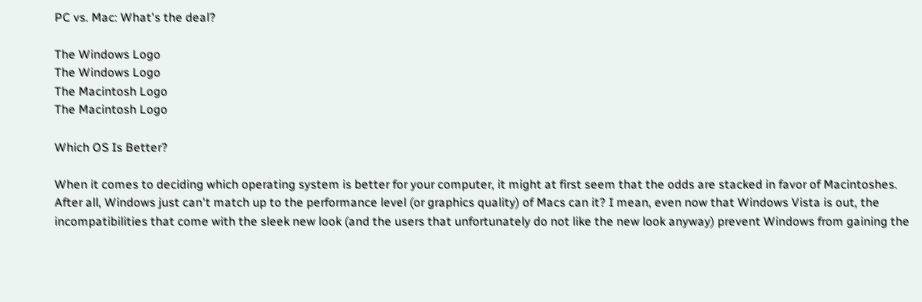PC vs. Mac: What's the deal?

The Windows Logo
The Windows Logo
The Macintosh Logo
The Macintosh Logo

Which OS Is Better?

When it comes to deciding which operating system is better for your computer, it might at first seem that the odds are stacked in favor of Macintoshes. After all, Windows just can't match up to the performance level (or graphics quality) of Macs can it? I mean, even now that Windows Vista is out, the incompatibilities that come with the sleek new look (and the users that unfortunately do not like the new look anyway) prevent Windows from gaining the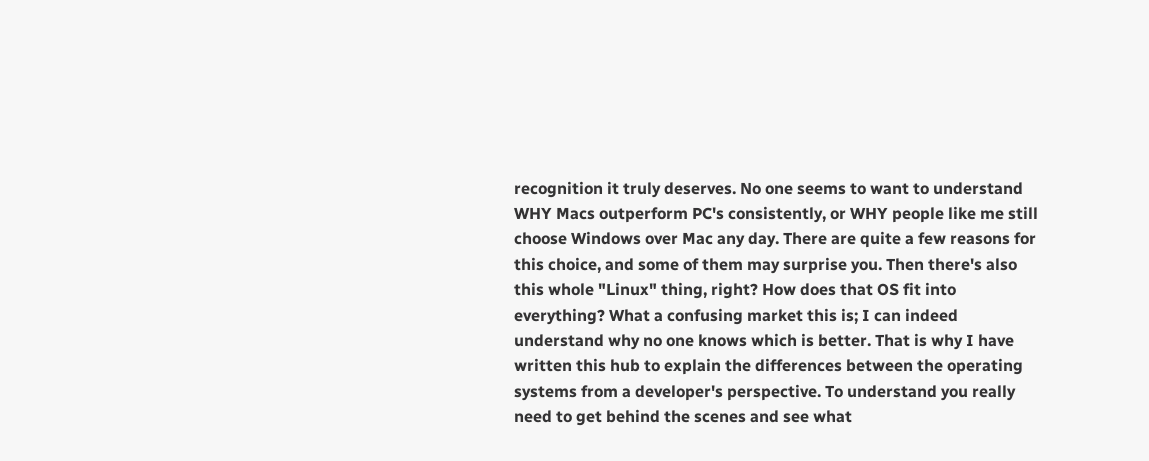recognition it truly deserves. No one seems to want to understand WHY Macs outperform PC's consistently, or WHY people like me still choose Windows over Mac any day. There are quite a few reasons for this choice, and some of them may surprise you. Then there's also this whole "Linux" thing, right? How does that OS fit into everything? What a confusing market this is; I can indeed understand why no one knows which is better. That is why I have written this hub to explain the differences between the operating systems from a developer's perspective. To understand you really need to get behind the scenes and see what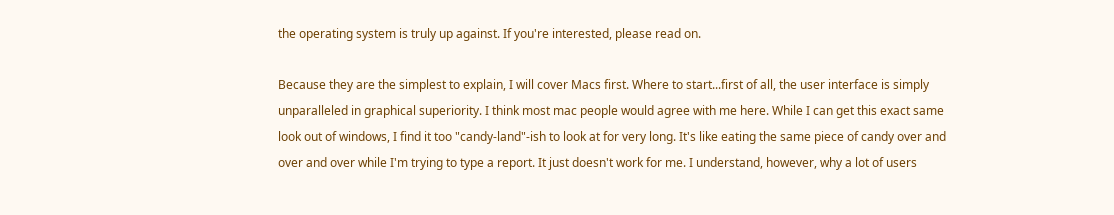the operating system is truly up against. If you're interested, please read on.

Because they are the simplest to explain, I will cover Macs first. Where to start...first of all, the user interface is simply unparalleled in graphical superiority. I think most mac people would agree with me here. While I can get this exact same look out of windows, I find it too "candy-land"-ish to look at for very long. It's like eating the same piece of candy over and over and over while I'm trying to type a report. It just doesn't work for me. I understand, however, why a lot of users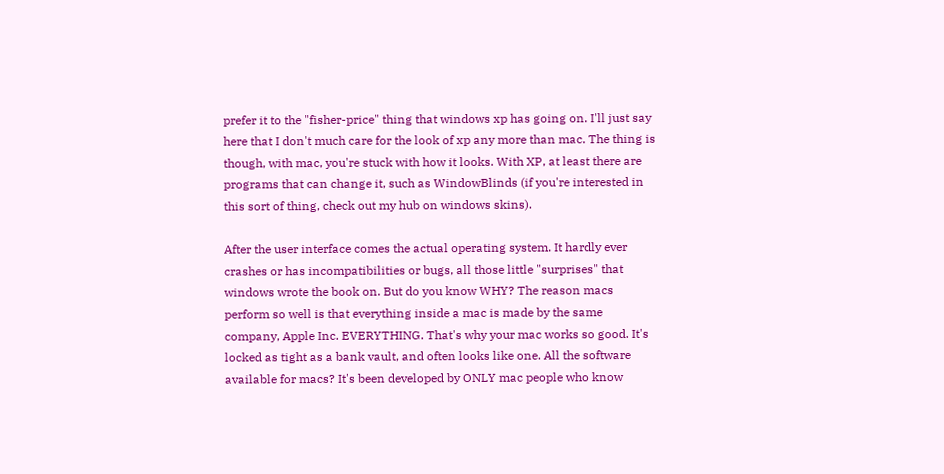prefer it to the "fisher-price" thing that windows xp has going on. I'll just say here that I don't much care for the look of xp any more than mac. The thing is though, with mac, you're stuck with how it looks. With XP, at least there are programs that can change it, such as WindowBlinds (if you're interested in this sort of thing, check out my hub on windows skins).

After the user interface comes the actual operating system. It hardly ever crashes or has incompatibilities or bugs, all those little "surprises" that windows wrote the book on. But do you know WHY? The reason macs perform so well is that everything inside a mac is made by the same company, Apple Inc. EVERYTHING. That's why your mac works so good. It's locked as tight as a bank vault, and often looks like one. All the software available for macs? It's been developed by ONLY mac people who know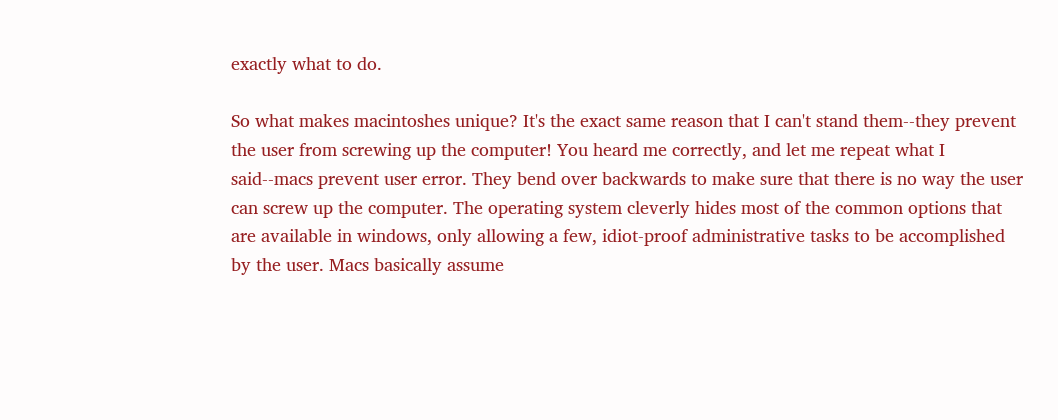exactly what to do.

So what makes macintoshes unique? It's the exact same reason that I can't stand them--they prevent the user from screwing up the computer! You heard me correctly, and let me repeat what I said--macs prevent user error. They bend over backwards to make sure that there is no way the user can screw up the computer. The operating system cleverly hides most of the common options that are available in windows, only allowing a few, idiot-proof administrative tasks to be accomplished by the user. Macs basically assume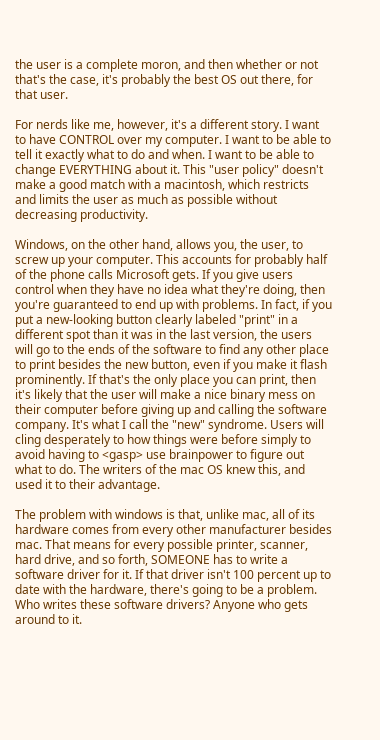the user is a complete moron, and then whether or not that's the case, it's probably the best OS out there, for that user.

For nerds like me, however, it's a different story. I want to have CONTROL over my computer. I want to be able to tell it exactly what to do and when. I want to be able to change EVERYTHING about it. This "user policy" doesn't make a good match with a macintosh, which restricts and limits the user as much as possible without decreasing productivity.

Windows, on the other hand, allows you, the user, to screw up your computer. This accounts for probably half of the phone calls Microsoft gets. If you give users control when they have no idea what they're doing, then you're guaranteed to end up with problems. In fact, if you put a new-looking button clearly labeled "print" in a different spot than it was in the last version, the users will go to the ends of the software to find any other place to print besides the new button, even if you make it flash prominently. If that's the only place you can print, then it's likely that the user will make a nice binary mess on their computer before giving up and calling the software company. It's what I call the "new" syndrome. Users will cling desperately to how things were before simply to avoid having to <gasp> use brainpower to figure out what to do. The writers of the mac OS knew this, and used it to their advantage.

The problem with windows is that, unlike mac, all of its hardware comes from every other manufacturer besides mac. That means for every possible printer, scanner, hard drive, and so forth, SOMEONE has to write a software driver for it. If that driver isn't 100 percent up to date with the hardware, there's going to be a problem. Who writes these software drivers? Anyone who gets around to it.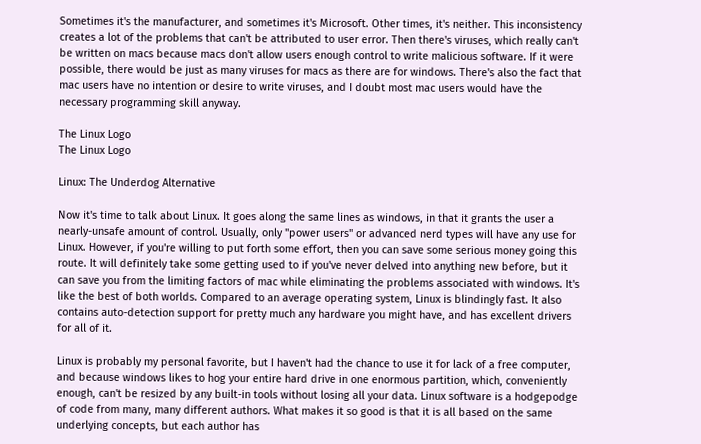Sometimes it's the manufacturer, and sometimes it's Microsoft. Other times, it's neither. This inconsistency creates a lot of the problems that can't be attributed to user error. Then there's viruses, which really can't be written on macs because macs don't allow users enough control to write malicious software. If it were possible, there would be just as many viruses for macs as there are for windows. There's also the fact that mac users have no intention or desire to write viruses, and I doubt most mac users would have the necessary programming skill anyway.

The Linux Logo
The Linux Logo

Linux: The Underdog Alternative

Now it's time to talk about Linux. It goes along the same lines as windows, in that it grants the user a nearly-unsafe amount of control. Usually, only "power users" or advanced nerd types will have any use for Linux. However, if you're willing to put forth some effort, then you can save some serious money going this route. It will definitely take some getting used to if you've never delved into anything new before, but it can save you from the limiting factors of mac while eliminating the problems associated with windows. It's like the best of both worlds. Compared to an average operating system, Linux is blindingly fast. It also contains auto-detection support for pretty much any hardware you might have, and has excellent drivers for all of it.

Linux is probably my personal favorite, but I haven't had the chance to use it for lack of a free computer, and because windows likes to hog your entire hard drive in one enormous partition, which, conveniently enough, can't be resized by any built-in tools without losing all your data. Linux software is a hodgepodge of code from many, many different authors. What makes it so good is that it is all based on the same underlying concepts, but each author has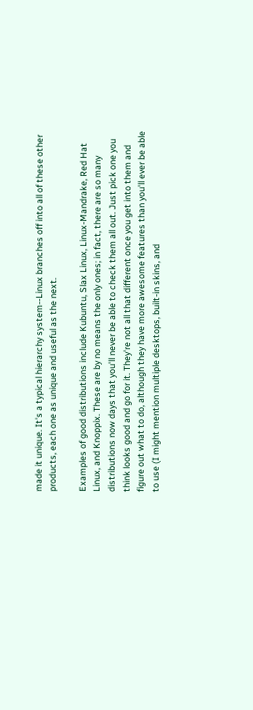made it unique. It's a typical hierarchy system--Linux branches off into all of these other products, each one as unique and useful as the next.

Examples of good distributions include Kubuntu, Slax Linux, Linux-Mandrake, Red Hat Linux, and Knoppix. These are by no means the only ones; in fact, there are so many distributions now days that you'll never be able to check them all out. Just pick one you think looks good and go for it. They're not all that different once you get into them and figure out what to do, although they have more awesome features than you'll ever be able to use (I might mention multiple desktops, built-in skins, and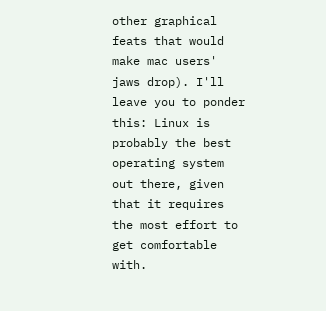other graphical feats that would make mac users' jaws drop). I'll leave you to ponder this: Linux is probably the best operating system out there, given that it requires the most effort to get comfortable with.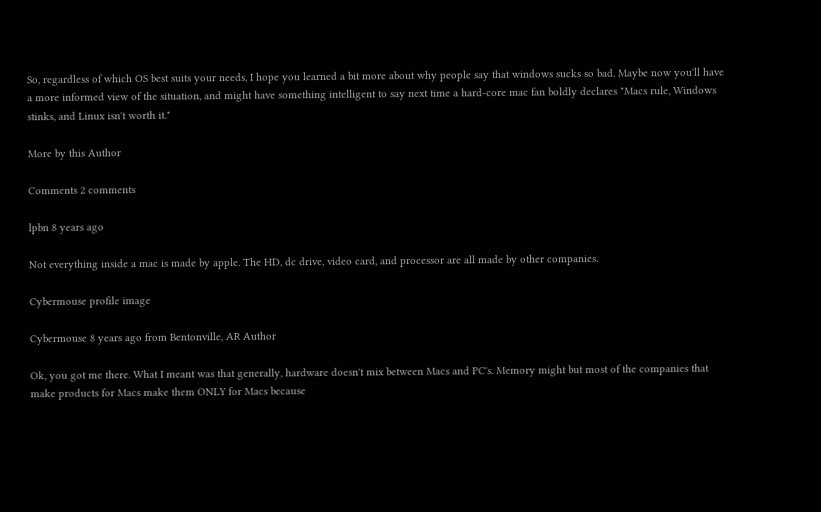So, regardless of which OS best suits your needs, I hope you learned a bit more about why people say that windows sucks so bad. Maybe now you'll have a more informed view of the situation, and might have something intelligent to say next time a hard-core mac fan boldly declares "Macs rule, Windows stinks, and Linux isn't worth it."

More by this Author

Comments 2 comments

lpbn 8 years ago

Not everything inside a mac is made by apple. The HD, dc drive, video card, and processor are all made by other companies.

Cybermouse profile image

Cybermouse 8 years ago from Bentonville, AR Author

Ok, you got me there. What I meant was that generally, hardware doesn't mix between Macs and PC's. Memory might but most of the companies that make products for Macs make them ONLY for Macs because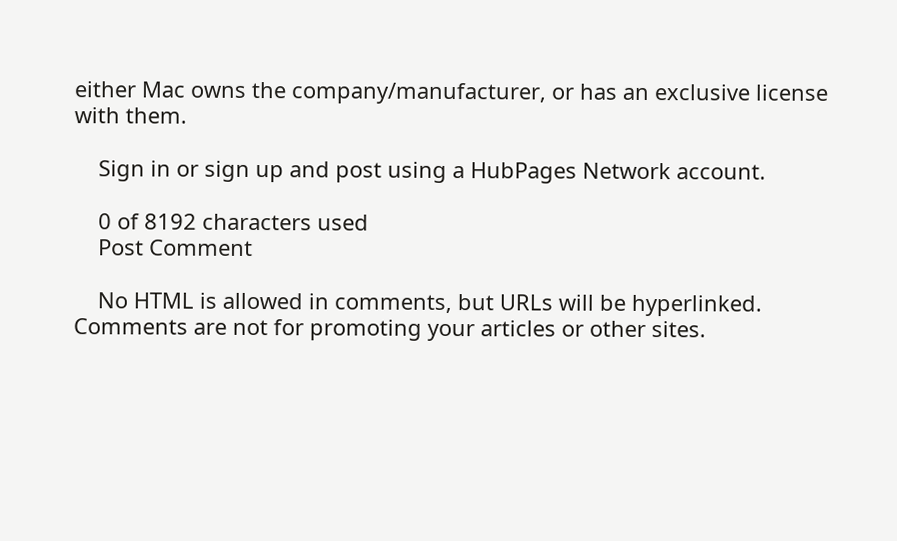either Mac owns the company/manufacturer, or has an exclusive license with them.

    Sign in or sign up and post using a HubPages Network account.

    0 of 8192 characters used
    Post Comment

    No HTML is allowed in comments, but URLs will be hyperlinked. Comments are not for promoting your articles or other sites.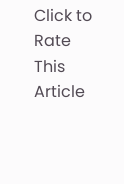Click to Rate This Article